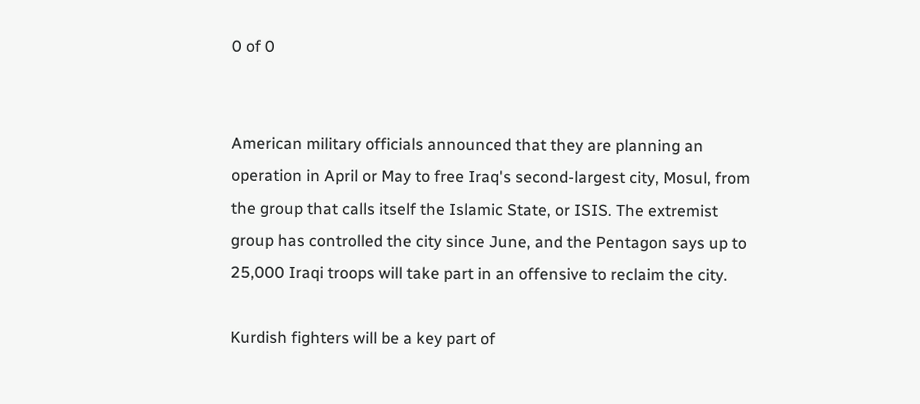0 of 0


American military officials announced that they are planning an operation in April or May to free Iraq's second-largest city, Mosul, from the group that calls itself the Islamic State, or ISIS. The extremist group has controlled the city since June, and the Pentagon says up to 25,000 Iraqi troops will take part in an offensive to reclaim the city.

Kurdish fighters will be a key part of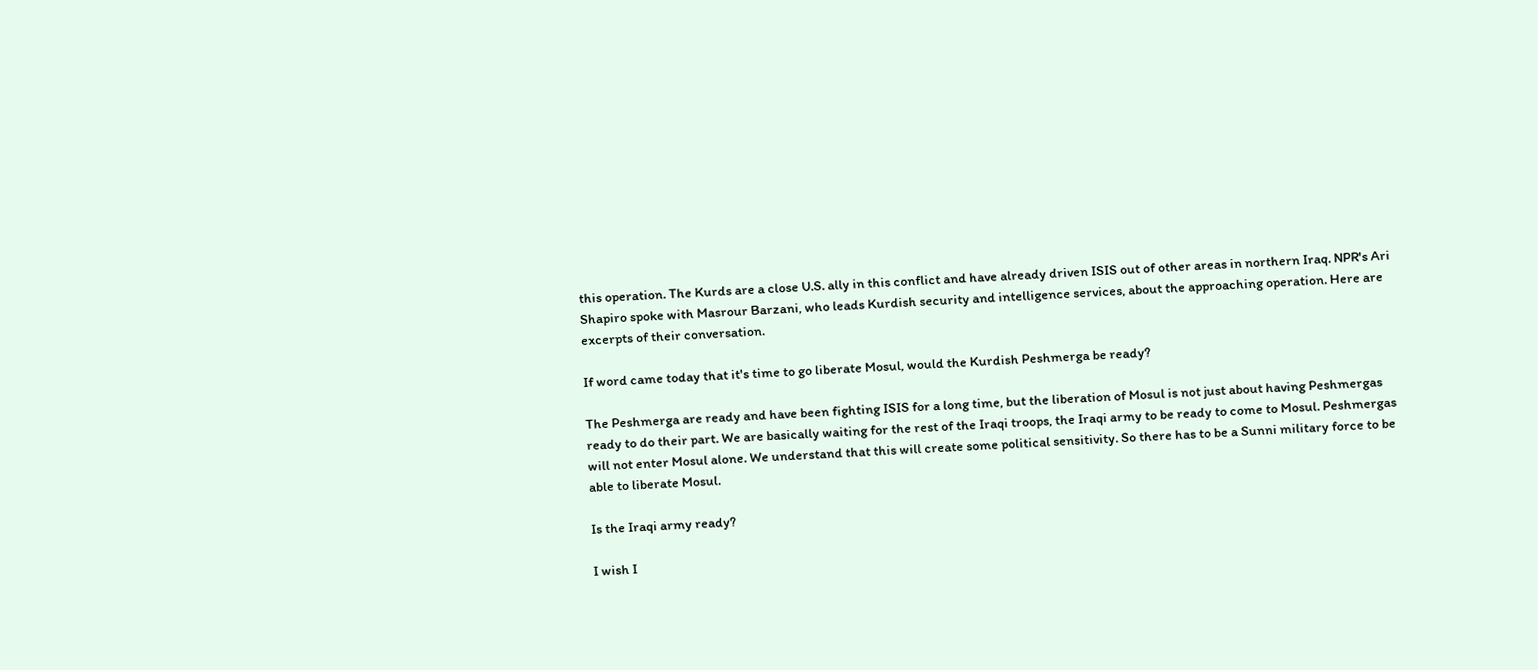this operation. The Kurds are a close U.S. ally in this conflict and have already driven ISIS out of other areas in northern Iraq. NPR's Ari Shapiro spoke with Masrour Barzani, who leads Kurdish security and intelligence services, about the approaching operation. Here are excerpts of their conversation.

If word came today that it's time to go liberate Mosul, would the Kurdish Peshmerga be ready?

The Peshmerga are ready and have been fighting ISIS for a long time, but the liberation of Mosul is not just about having Peshmergas ready to do their part. We are basically waiting for the rest of the Iraqi troops, the Iraqi army to be ready to come to Mosul. Peshmergas will not enter Mosul alone. We understand that this will create some political sensitivity. So there has to be a Sunni military force to be able to liberate Mosul.

Is the Iraqi army ready?

I wish I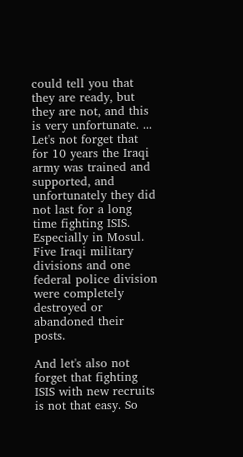could tell you that they are ready, but they are not, and this is very unfortunate. ... Let's not forget that for 10 years the Iraqi army was trained and supported, and unfortunately they did not last for a long time fighting ISIS. Especially in Mosul. Five Iraqi military divisions and one federal police division were completely destroyed or abandoned their posts.

And let's also not forget that fighting ISIS with new recruits is not that easy. So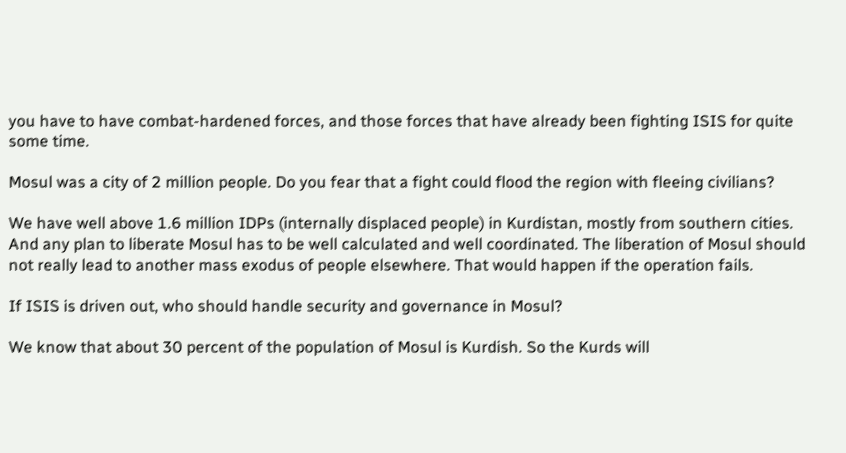you have to have combat-hardened forces, and those forces that have already been fighting ISIS for quite some time.

Mosul was a city of 2 million people. Do you fear that a fight could flood the region with fleeing civilians?

We have well above 1.6 million IDPs (internally displaced people) in Kurdistan, mostly from southern cities. And any plan to liberate Mosul has to be well calculated and well coordinated. The liberation of Mosul should not really lead to another mass exodus of people elsewhere. That would happen if the operation fails.

If ISIS is driven out, who should handle security and governance in Mosul?

We know that about 30 percent of the population of Mosul is Kurdish. So the Kurds will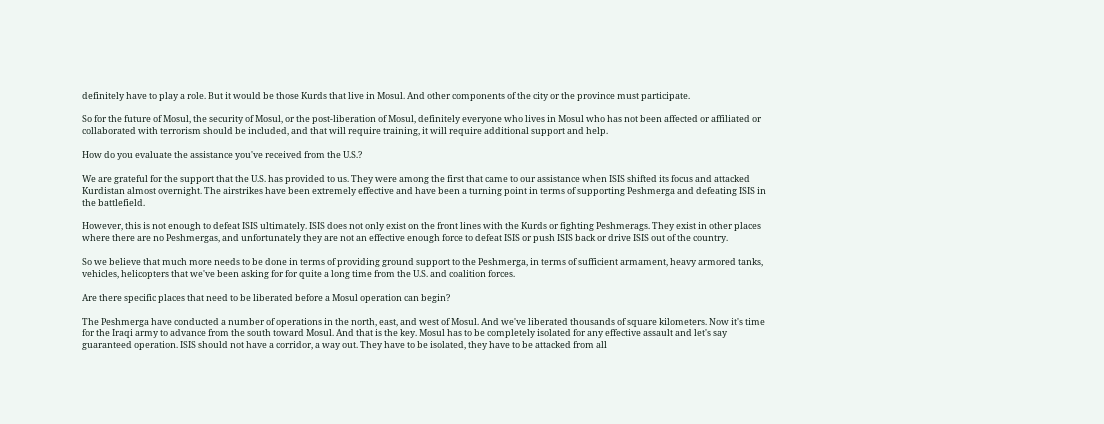definitely have to play a role. But it would be those Kurds that live in Mosul. And other components of the city or the province must participate.

So for the future of Mosul, the security of Mosul, or the post-liberation of Mosul, definitely everyone who lives in Mosul who has not been affected or affiliated or collaborated with terrorism should be included, and that will require training, it will require additional support and help.

How do you evaluate the assistance you've received from the U.S.?

We are grateful for the support that the U.S. has provided to us. They were among the first that came to our assistance when ISIS shifted its focus and attacked Kurdistan almost overnight. The airstrikes have been extremely effective and have been a turning point in terms of supporting Peshmerga and defeating ISIS in the battlefield.

However, this is not enough to defeat ISIS ultimately. ISIS does not only exist on the front lines with the Kurds or fighting Peshmerags. They exist in other places where there are no Peshmergas, and unfortunately they are not an effective enough force to defeat ISIS or push ISIS back or drive ISIS out of the country.

So we believe that much more needs to be done in terms of providing ground support to the Peshmerga, in terms of sufficient armament, heavy armored tanks, vehicles, helicopters that we've been asking for for quite a long time from the U.S. and coalition forces.

Are there specific places that need to be liberated before a Mosul operation can begin?

The Peshmerga have conducted a number of operations in the north, east, and west of Mosul. And we've liberated thousands of square kilometers. Now it's time for the Iraqi army to advance from the south toward Mosul. And that is the key. Mosul has to be completely isolated for any effective assault and let's say guaranteed operation. ISIS should not have a corridor, a way out. They have to be isolated, they have to be attacked from all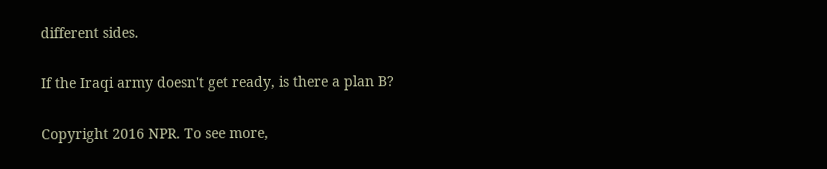different sides.

If the Iraqi army doesn't get ready, is there a plan B?

Copyright 2016 NPR. To see more,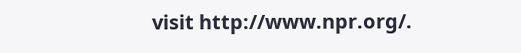visit http://www.npr.org/.